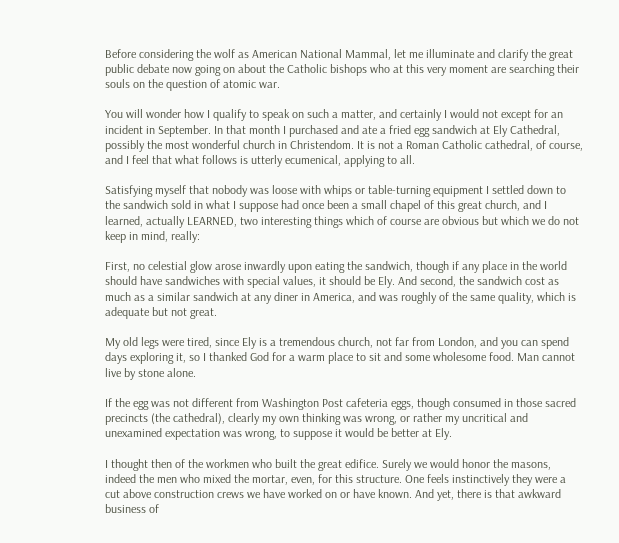Before considering the wolf as American National Mammal, let me illuminate and clarify the great public debate now going on about the Catholic bishops who at this very moment are searching their souls on the question of atomic war.

You will wonder how I qualify to speak on such a matter, and certainly I would not except for an incident in September. In that month I purchased and ate a fried egg sandwich at Ely Cathedral, possibly the most wonderful church in Christendom. It is not a Roman Catholic cathedral, of course, and I feel that what follows is utterly ecumenical, applying to all.

Satisfying myself that nobody was loose with whips or table-turning equipment I settled down to the sandwich sold in what I suppose had once been a small chapel of this great church, and I learned, actually LEARNED, two interesting things which of course are obvious but which we do not keep in mind, really:

First, no celestial glow arose inwardly upon eating the sandwich, though if any place in the world should have sandwiches with special values, it should be Ely. And second, the sandwich cost as much as a similar sandwich at any diner in America, and was roughly of the same quality, which is adequate but not great.

My old legs were tired, since Ely is a tremendous church, not far from London, and you can spend days exploring it, so I thanked God for a warm place to sit and some wholesome food. Man cannot live by stone alone.

If the egg was not different from Washington Post cafeteria eggs, though consumed in those sacred precincts (the cathedral), clearly my own thinking was wrong, or rather my uncritical and unexamined expectation was wrong, to suppose it would be better at Ely.

I thought then of the workmen who built the great edifice. Surely we would honor the masons, indeed the men who mixed the mortar, even, for this structure. One feels instinctively they were a cut above construction crews we have worked on or have known. And yet, there is that awkward business of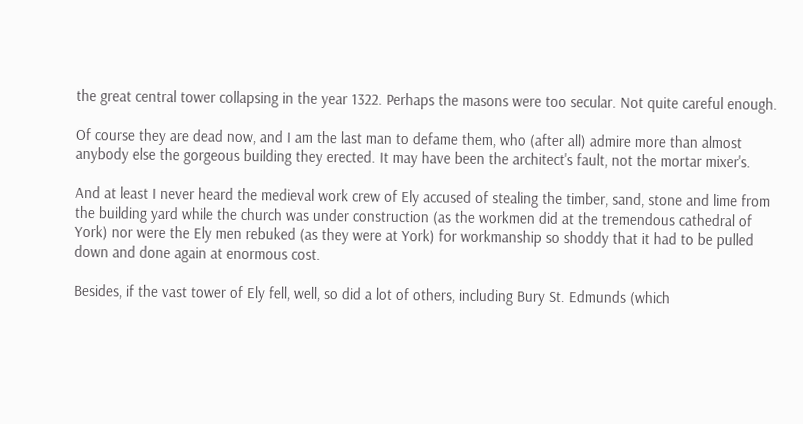the great central tower collapsing in the year 1322. Perhaps the masons were too secular. Not quite careful enough.

Of course they are dead now, and I am the last man to defame them, who (after all) admire more than almost anybody else the gorgeous building they erected. It may have been the architect's fault, not the mortar mixer's.

And at least I never heard the medieval work crew of Ely accused of stealing the timber, sand, stone and lime from the building yard while the church was under construction (as the workmen did at the tremendous cathedral of York) nor were the Ely men rebuked (as they were at York) for workmanship so shoddy that it had to be pulled down and done again at enormous cost.

Besides, if the vast tower of Ely fell, well, so did a lot of others, including Bury St. Edmunds (which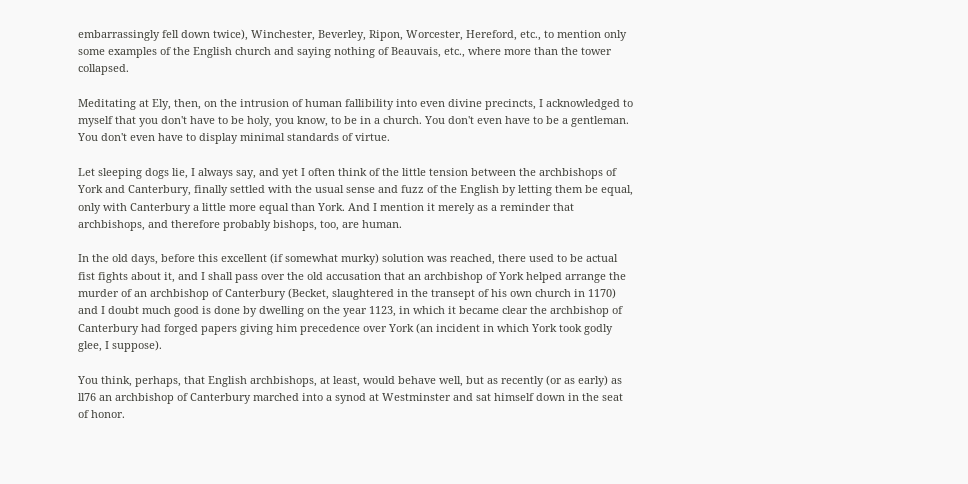embarrassingly fell down twice), Winchester, Beverley, Ripon, Worcester, Hereford, etc., to mention only some examples of the English church and saying nothing of Beauvais, etc., where more than the tower collapsed.

Meditating at Ely, then, on the intrusion of human fallibility into even divine precincts, I acknowledged to myself that you don't have to be holy, you know, to be in a church. You don't even have to be a gentleman. You don't even have to display minimal standards of virtue.

Let sleeping dogs lie, I always say, and yet I often think of the little tension between the archbishops of York and Canterbury, finally settled with the usual sense and fuzz of the English by letting them be equal, only with Canterbury a little more equal than York. And I mention it merely as a reminder that archbishops, and therefore probably bishops, too, are human.

In the old days, before this excellent (if somewhat murky) solution was reached, there used to be actual fist fights about it, and I shall pass over the old accusation that an archbishop of York helped arrange the murder of an archbishop of Canterbury (Becket, slaughtered in the transept of his own church in 1170) and I doubt much good is done by dwelling on the year 1123, in which it became clear the archbishop of Canterbury had forged papers giving him precedence over York (an incident in which York took godly glee, I suppose).

You think, perhaps, that English archbishops, at least, would behave well, but as recently (or as early) as ll76 an archbishop of Canterbury marched into a synod at Westminster and sat himself down in the seat of honor.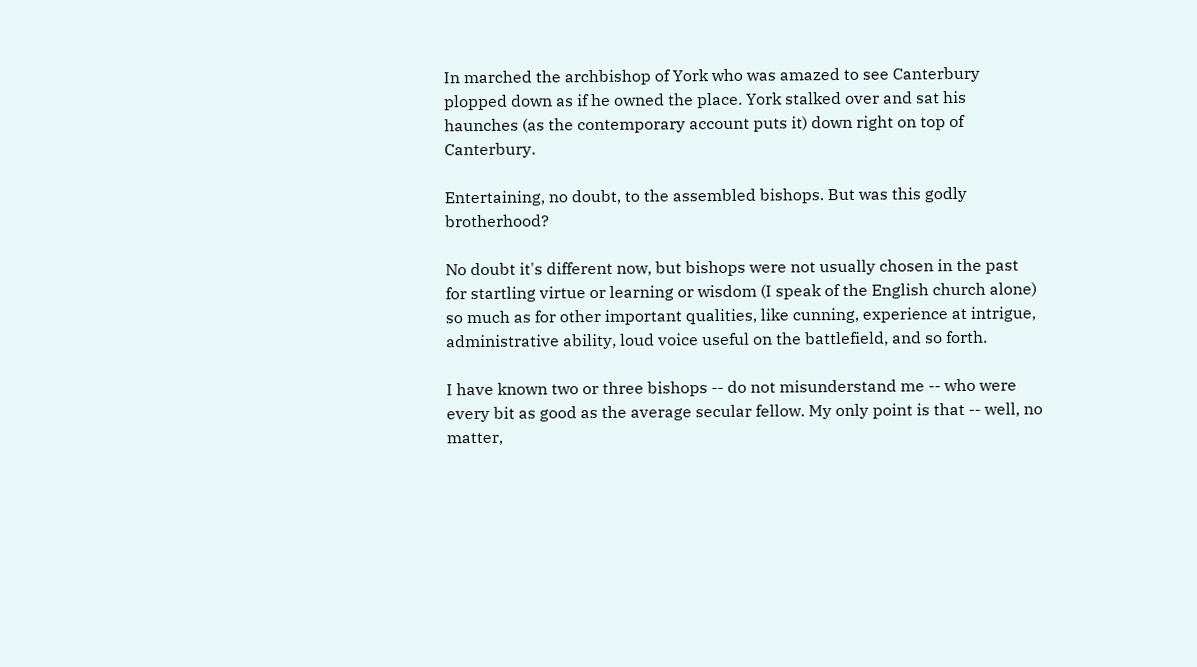In marched the archbishop of York who was amazed to see Canterbury plopped down as if he owned the place. York stalked over and sat his haunches (as the contemporary account puts it) down right on top of Canterbury.

Entertaining, no doubt, to the assembled bishops. But was this godly brotherhood?

No doubt it's different now, but bishops were not usually chosen in the past for startling virtue or learning or wisdom (I speak of the English church alone) so much as for other important qualities, like cunning, experience at intrigue, administrative ability, loud voice useful on the battlefield, and so forth.

I have known two or three bishops -- do not misunderstand me -- who were every bit as good as the average secular fellow. My only point is that -- well, no matter,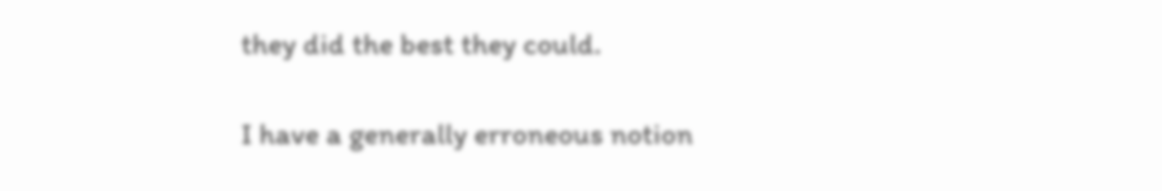they did the best they could.

I have a generally erroneous notion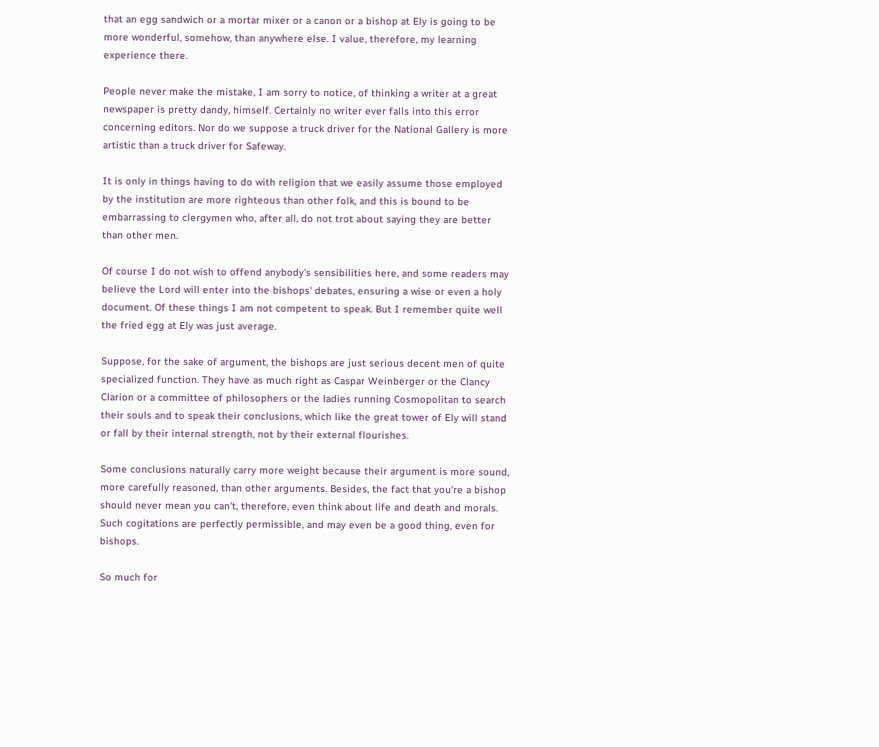that an egg sandwich or a mortar mixer or a canon or a bishop at Ely is going to be more wonderful, somehow, than anywhere else. I value, therefore, my learning experience there.

People never make the mistake, I am sorry to notice, of thinking a writer at a great newspaper is pretty dandy, himself. Certainly no writer ever falls into this error concerning editors. Nor do we suppose a truck driver for the National Gallery is more artistic than a truck driver for Safeway.

It is only in things having to do with religion that we easily assume those employed by the institution are more righteous than other folk, and this is bound to be embarrassing to clergymen who, after all, do not trot about saying they are better than other men.

Of course I do not wish to offend anybody's sensibilities here, and some readers may believe the Lord will enter into the bishops' debates, ensuring a wise or even a holy document. Of these things I am not competent to speak. But I remember quite well the fried egg at Ely was just average.

Suppose, for the sake of argument, the bishops are just serious decent men of quite specialized function. They have as much right as Caspar Weinberger or the Clancy Clarion or a committee of philosophers or the ladies running Cosmopolitan to search their souls and to speak their conclusions, which like the great tower of Ely will stand or fall by their internal strength, not by their external flourishes.

Some conclusions naturally carry more weight because their argument is more sound, more carefully reasoned, than other arguments. Besides, the fact that you're a bishop should never mean you can't, therefore, even think about life and death and morals. Such cogitations are perfectly permissible, and may even be a good thing, even for bishops.

So much for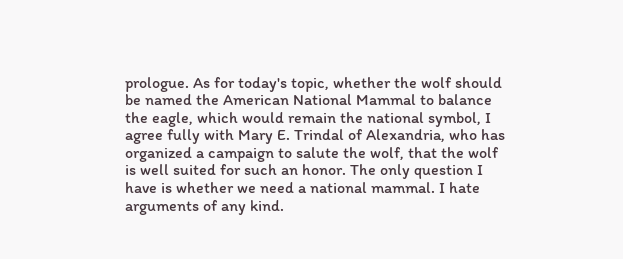prologue. As for today's topic, whether the wolf should be named the American National Mammal to balance the eagle, which would remain the national symbol, I agree fully with Mary E. Trindal of Alexandria, who has organized a campaign to salute the wolf, that the wolf is well suited for such an honor. The only question I have is whether we need a national mammal. I hate arguments of any kind.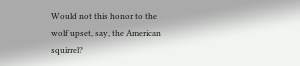Would not this honor to the wolf upset, say, the American squirrel?